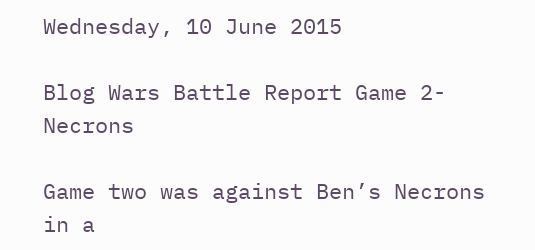Wednesday, 10 June 2015

Blog Wars Battle Report Game 2- Necrons

Game two was against Ben’s Necrons in a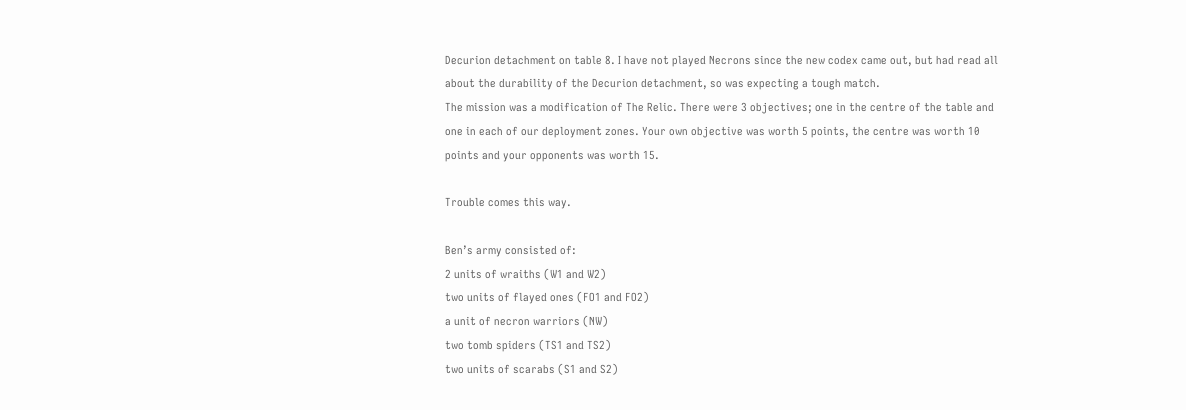Decurion detachment on table 8. I have not played Necrons since the new codex came out, but had read all about the durability of the Decurion detachment, so was expecting a tough match.
The mission was a modification of The Relic. There were 3 objectives; one in the centre of the table and one in each of our deployment zones. Your own objective was worth 5 points, the centre was worth 10 points and your opponents was worth 15.

Trouble comes this way.

Ben’s army consisted of:
2 units of wraiths (W1 and W2)
two units of flayed ones (FO1 and FO2)
a unit of necron warriors (NW)
two tomb spiders (TS1 and TS2)
two units of scarabs (S1 and S2)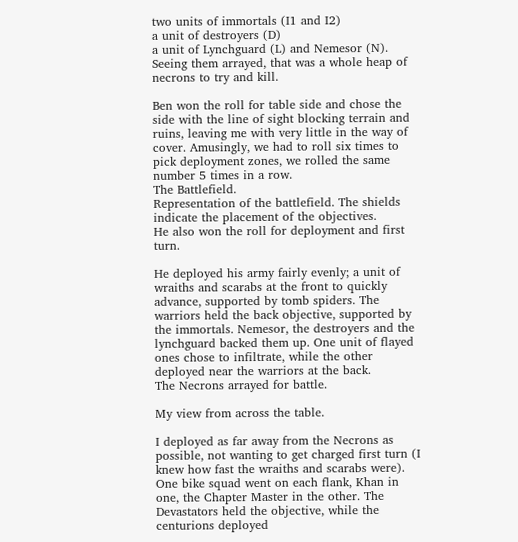two units of immortals (I1 and I2)
a unit of destroyers (D)
a unit of Lynchguard (L) and Nemesor (N).
Seeing them arrayed, that was a whole heap of necrons to try and kill.

Ben won the roll for table side and chose the side with the line of sight blocking terrain and ruins, leaving me with very little in the way of cover. Amusingly, we had to roll six times to pick deployment zones, we rolled the same number 5 times in a row.
The Battlefield.
Representation of the battlefield. The shields indicate the placement of the objectives.
He also won the roll for deployment and first turn.

He deployed his army fairly evenly; a unit of wraiths and scarabs at the front to quickly advance, supported by tomb spiders. The warriors held the back objective, supported by the immortals. Nemesor, the destroyers and the lynchguard backed them up. One unit of flayed ones chose to infiltrate, while the other deployed near the warriors at the back.
The Necrons arrayed for battle.

My view from across the table.

I deployed as far away from the Necrons as possible, not wanting to get charged first turn (I knew how fast the wraiths and scarabs were). One bike squad went on each flank, Khan in one, the Chapter Master in the other. The Devastators held the objective, while the centurions deployed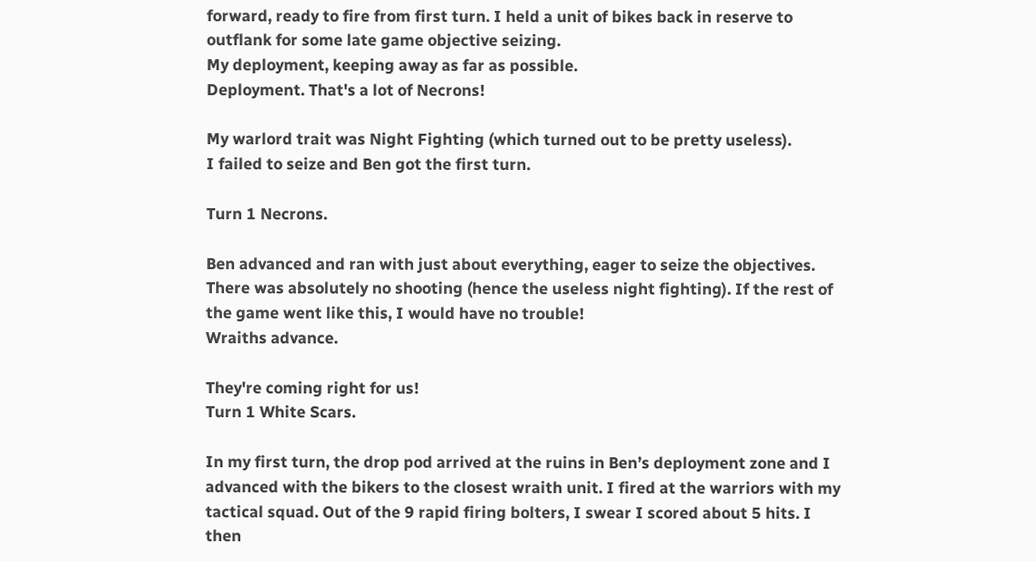forward, ready to fire from first turn. I held a unit of bikes back in reserve to outflank for some late game objective seizing.
My deployment, keeping away as far as possible.
Deployment. That's a lot of Necrons!

My warlord trait was Night Fighting (which turned out to be pretty useless).
I failed to seize and Ben got the first turn.

Turn 1 Necrons.

Ben advanced and ran with just about everything, eager to seize the objectives. There was absolutely no shooting (hence the useless night fighting). If the rest of the game went like this, I would have no trouble!
Wraiths advance.

They're coming right for us!
Turn 1 White Scars.

In my first turn, the drop pod arrived at the ruins in Ben’s deployment zone and I advanced with the bikers to the closest wraith unit. I fired at the warriors with my tactical squad. Out of the 9 rapid firing bolters, I swear I scored about 5 hits. I then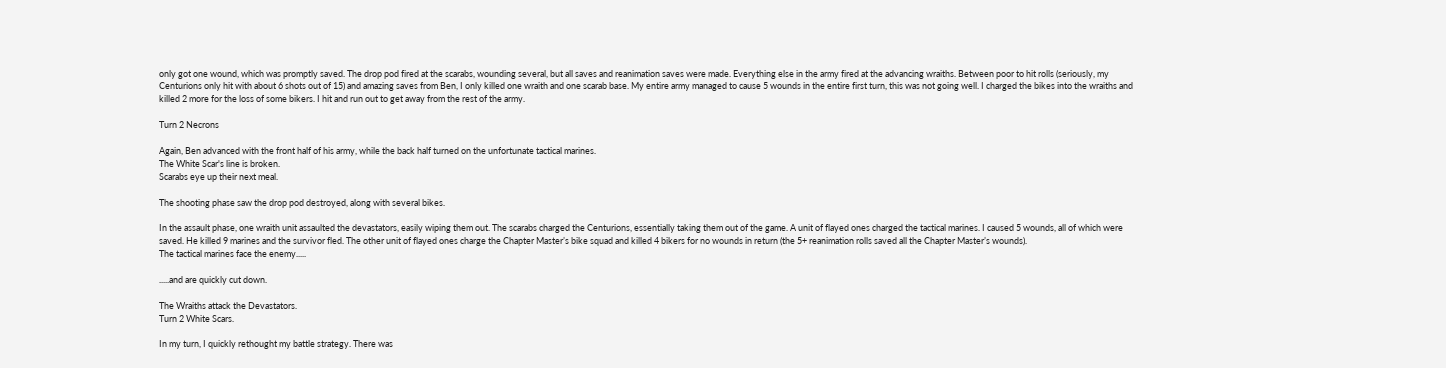only got one wound, which was promptly saved. The drop pod fired at the scarabs, wounding several, but all saves and reanimation saves were made. Everything else in the army fired at the advancing wraiths. Between poor to hit rolls (seriously, my Centurions only hit with about 6 shots out of 15) and amazing saves from Ben, I only killed one wraith and one scarab base. My entire army managed to cause 5 wounds in the entire first turn, this was not going well. I charged the bikes into the wraiths and killed 2 more for the loss of some bikers. I hit and run out to get away from the rest of the army.

Turn 2 Necrons

Again, Ben advanced with the front half of his army, while the back half turned on the unfortunate tactical marines.
The White Scar's line is broken.
Scarabs eye up their next meal.

The shooting phase saw the drop pod destroyed, along with several bikes.

In the assault phase, one wraith unit assaulted the devastators, easily wiping them out. The scarabs charged the Centurions, essentially taking them out of the game. A unit of flayed ones charged the tactical marines. I caused 5 wounds, all of which were saved. He killed 9 marines and the survivor fled. The other unit of flayed ones charge the Chapter Master’s bike squad and killed 4 bikers for no wounds in return (the 5+ reanimation rolls saved all the Chapter Master’s wounds).
The tactical marines face the enemy.....

.....and are quickly cut down.

The Wraiths attack the Devastators.
Turn 2 White Scars.

In my turn, I quickly rethought my battle strategy. There was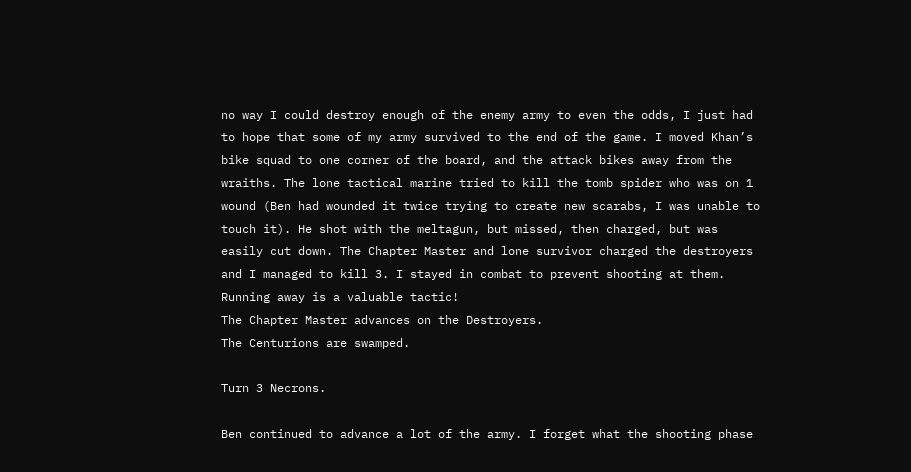no way I could destroy enough of the enemy army to even the odds, I just had to hope that some of my army survived to the end of the game. I moved Khan’s bike squad to one corner of the board, and the attack bikes away from the wraiths. The lone tactical marine tried to kill the tomb spider who was on 1 wound (Ben had wounded it twice trying to create new scarabs, I was unable to touch it). He shot with the meltagun, but missed, then charged, but was easily cut down. The Chapter Master and lone survivor charged the destroyers and I managed to kill 3. I stayed in combat to prevent shooting at them.
Running away is a valuable tactic!
The Chapter Master advances on the Destroyers.
The Centurions are swamped.

Turn 3 Necrons.

Ben continued to advance a lot of the army. I forget what the shooting phase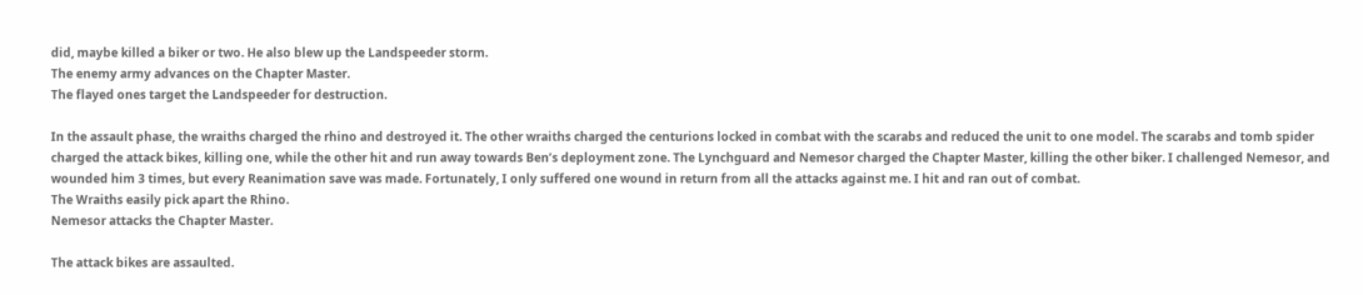did, maybe killed a biker or two. He also blew up the Landspeeder storm.
The enemy army advances on the Chapter Master.
The flayed ones target the Landspeeder for destruction.

In the assault phase, the wraiths charged the rhino and destroyed it. The other wraiths charged the centurions locked in combat with the scarabs and reduced the unit to one model. The scarabs and tomb spider charged the attack bikes, killing one, while the other hit and run away towards Ben’s deployment zone. The Lynchguard and Nemesor charged the Chapter Master, killing the other biker. I challenged Nemesor, and wounded him 3 times, but every Reanimation save was made. Fortunately, I only suffered one wound in return from all the attacks against me. I hit and ran out of combat.
The Wraiths easily pick apart the Rhino.
Nemesor attacks the Chapter Master.

The attack bikes are assaulted.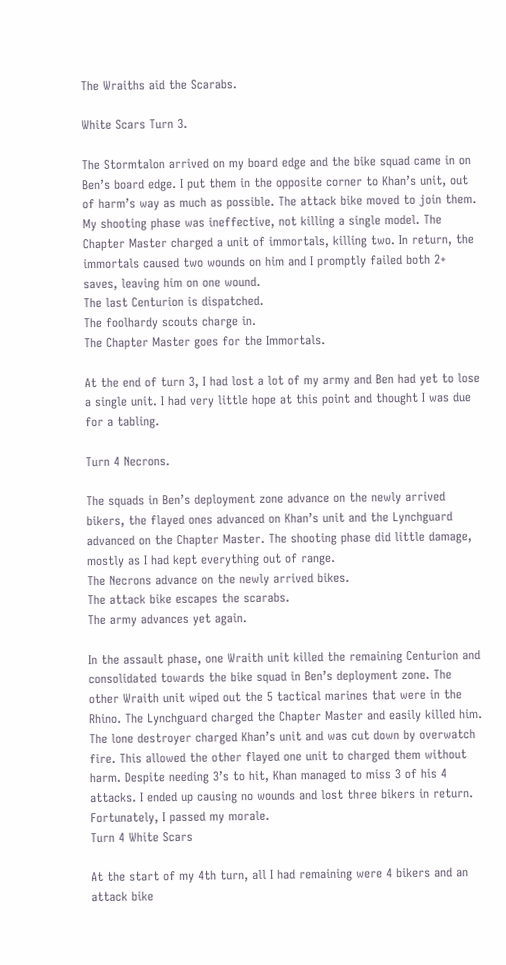The Wraiths aid the Scarabs.

White Scars Turn 3.

The Stormtalon arrived on my board edge and the bike squad came in on Ben’s board edge. I put them in the opposite corner to Khan’s unit, out of harm’s way as much as possible. The attack bike moved to join them.
My shooting phase was ineffective, not killing a single model. The Chapter Master charged a unit of immortals, killing two. In return, the immortals caused two wounds on him and I promptly failed both 2+ saves, leaving him on one wound.
The last Centurion is dispatched.
The foolhardy scouts charge in.
The Chapter Master goes for the Immortals.

At the end of turn 3, I had lost a lot of my army and Ben had yet to lose a single unit. I had very little hope at this point and thought I was due for a tabling.

Turn 4 Necrons.

The squads in Ben’s deployment zone advance on the newly arrived bikers, the flayed ones advanced on Khan’s unit and the Lynchguard advanced on the Chapter Master. The shooting phase did little damage, mostly as I had kept everything out of range.
The Necrons advance on the newly arrived bikes.
The attack bike escapes the scarabs.
The army advances yet again.

In the assault phase, one Wraith unit killed the remaining Centurion and consolidated towards the bike squad in Ben’s deployment zone. The other Wraith unit wiped out the 5 tactical marines that were in the Rhino. The Lynchguard charged the Chapter Master and easily killed him. The lone destroyer charged Khan’s unit and was cut down by overwatch fire. This allowed the other flayed one unit to charged them without harm. Despite needing 3’s to hit, Khan managed to miss 3 of his 4 attacks. I ended up causing no wounds and lost three bikers in return. Fortunately, I passed my morale.
Turn 4 White Scars

At the start of my 4th turn, all I had remaining were 4 bikers and an attack bike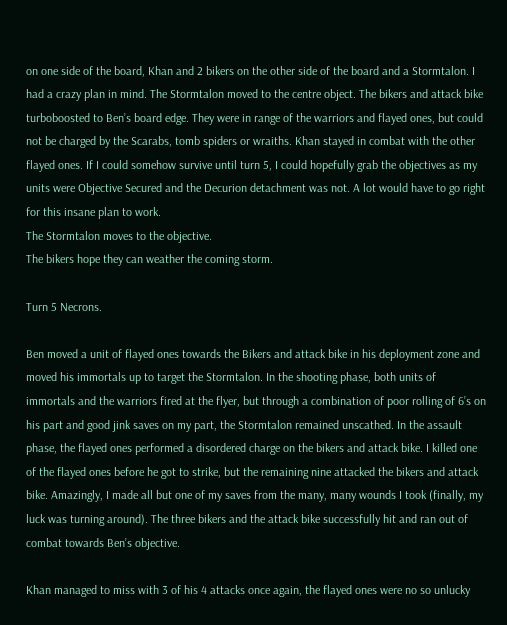on one side of the board, Khan and 2 bikers on the other side of the board and a Stormtalon. I had a crazy plan in mind. The Stormtalon moved to the centre object. The bikers and attack bike turboboosted to Ben’s board edge. They were in range of the warriors and flayed ones, but could not be charged by the Scarabs, tomb spiders or wraiths. Khan stayed in combat with the other flayed ones. If I could somehow survive until turn 5, I could hopefully grab the objectives as my units were Objective Secured and the Decurion detachment was not. A lot would have to go right for this insane plan to work.
The Stormtalon moves to the objective.
The bikers hope they can weather the coming storm.

Turn 5 Necrons.

Ben moved a unit of flayed ones towards the Bikers and attack bike in his deployment zone and moved his immortals up to target the Stormtalon. In the shooting phase, both units of immortals and the warriors fired at the flyer, but through a combination of poor rolling of 6’s on his part and good jink saves on my part, the Stormtalon remained unscathed. In the assault phase, the flayed ones performed a disordered charge on the bikers and attack bike. I killed one of the flayed ones before he got to strike, but the remaining nine attacked the bikers and attack bike. Amazingly, I made all but one of my saves from the many, many wounds I took (finally, my luck was turning around). The three bikers and the attack bike successfully hit and ran out of combat towards Ben’s objective.

Khan managed to miss with 3 of his 4 attacks once again, the flayed ones were no so unlucky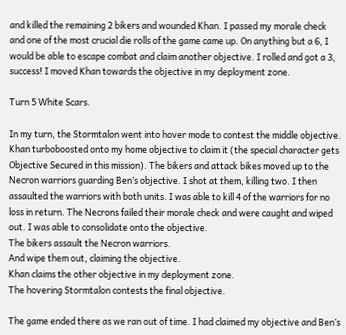and killed the remaining 2 bikers and wounded Khan. I passed my morale check and one of the most crucial die rolls of the game came up. On anything but a 6, I would be able to escape combat and claim another objective. I rolled and got a 3, success! I moved Khan towards the objective in my deployment zone.

Turn 5 White Scars.

In my turn, the Stormtalon went into hover mode to contest the middle objective. Khan turboboosted onto my home objective to claim it (the special character gets Objective Secured in this mission). The bikers and attack bikes moved up to the Necron warriors guarding Ben’s objective. I shot at them, killing two. I then assaulted the warriors with both units. I was able to kill 4 of the warriors for no loss in return. The Necrons failed their morale check and were caught and wiped out. I was able to consolidate onto the objective.
The bikers assault the Necron warriors.
And wipe them out, claiming the objective.
Khan claims the other objective in my deployment zone.
The hovering Stormtalon contests the final objective.

The game ended there as we ran out of time. I had claimed my objective and Ben’s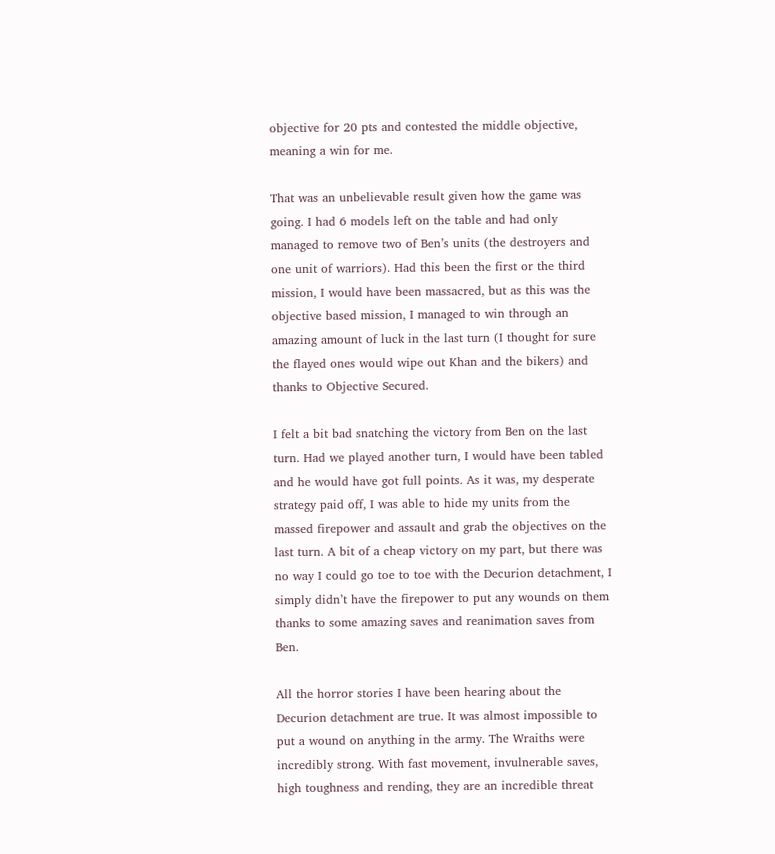objective for 20 pts and contested the middle objective, meaning a win for me.

That was an unbelievable result given how the game was going. I had 6 models left on the table and had only managed to remove two of Ben’s units (the destroyers and one unit of warriors). Had this been the first or the third mission, I would have been massacred, but as this was the objective based mission, I managed to win through an amazing amount of luck in the last turn (I thought for sure the flayed ones would wipe out Khan and the bikers) and thanks to Objective Secured.

I felt a bit bad snatching the victory from Ben on the last turn. Had we played another turn, I would have been tabled and he would have got full points. As it was, my desperate strategy paid off, I was able to hide my units from the massed firepower and assault and grab the objectives on the last turn. A bit of a cheap victory on my part, but there was no way I could go toe to toe with the Decurion detachment, I simply didn’t have the firepower to put any wounds on them thanks to some amazing saves and reanimation saves from Ben.

All the horror stories I have been hearing about the Decurion detachment are true. It was almost impossible to put a wound on anything in the army. The Wraiths were incredibly strong. With fast movement, invulnerable saves, high toughness and rending, they are an incredible threat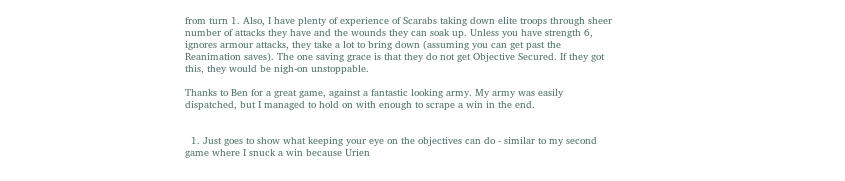from turn 1. Also, I have plenty of experience of Scarabs taking down elite troops through sheer number of attacks they have and the wounds they can soak up. Unless you have strength 6, ignores armour attacks, they take a lot to bring down (assuming you can get past the Reanimation saves). The one saving grace is that they do not get Objective Secured. If they got this, they would be nigh-on unstoppable.

Thanks to Ben for a great game, against a fantastic looking army. My army was easily dispatched, but I managed to hold on with enough to scrape a win in the end.


  1. Just goes to show what keeping your eye on the objectives can do - similar to my second game where I snuck a win because Urien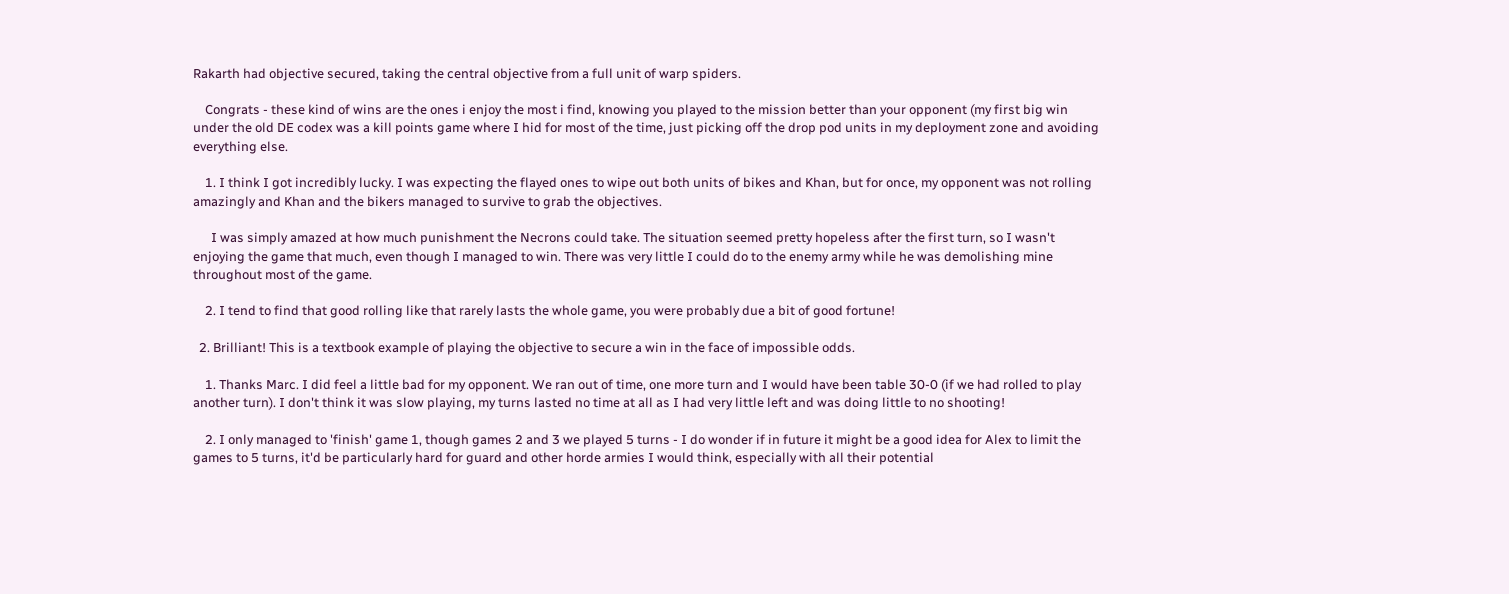Rakarth had objective secured, taking the central objective from a full unit of warp spiders.

    Congrats - these kind of wins are the ones i enjoy the most i find, knowing you played to the mission better than your opponent (my first big win under the old DE codex was a kill points game where I hid for most of the time, just picking off the drop pod units in my deployment zone and avoiding everything else.

    1. I think I got incredibly lucky. I was expecting the flayed ones to wipe out both units of bikes and Khan, but for once, my opponent was not rolling amazingly and Khan and the bikers managed to survive to grab the objectives.

      I was simply amazed at how much punishment the Necrons could take. The situation seemed pretty hopeless after the first turn, so I wasn't enjoying the game that much, even though I managed to win. There was very little I could do to the enemy army while he was demolishing mine throughout most of the game.

    2. I tend to find that good rolling like that rarely lasts the whole game, you were probably due a bit of good fortune!

  2. Brilliant! This is a textbook example of playing the objective to secure a win in the face of impossible odds.

    1. Thanks Marc. I did feel a little bad for my opponent. We ran out of time, one more turn and I would have been table 30-0 (if we had rolled to play another turn). I don't think it was slow playing, my turns lasted no time at all as I had very little left and was doing little to no shooting!

    2. I only managed to 'finish' game 1, though games 2 and 3 we played 5 turns - I do wonder if in future it might be a good idea for Alex to limit the games to 5 turns, it'd be particularly hard for guard and other horde armies I would think, especially with all their potential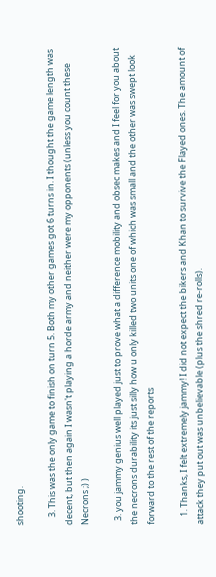shooting.

    3. This was the only game to finish on turn 5. Both my other games got 6 turns in. I thought the game length was decent, but then again I wasn't playing a horde army and neither were my opponents (unless you count these Necrons ;) )

  3. you jammy genius well played just to prove what a difference mobility and obsec makes and I feel for you about the necrons durability its just silly how u only killed two units one of which was small and the other was swept look forward to the rest of the reports

    1. Thanks, I felt extremely jammy! I did not expect the bikers and Khan to survive the Flayed ones. The amount of attack they put out was unbelievable (plus the shred re-rolls).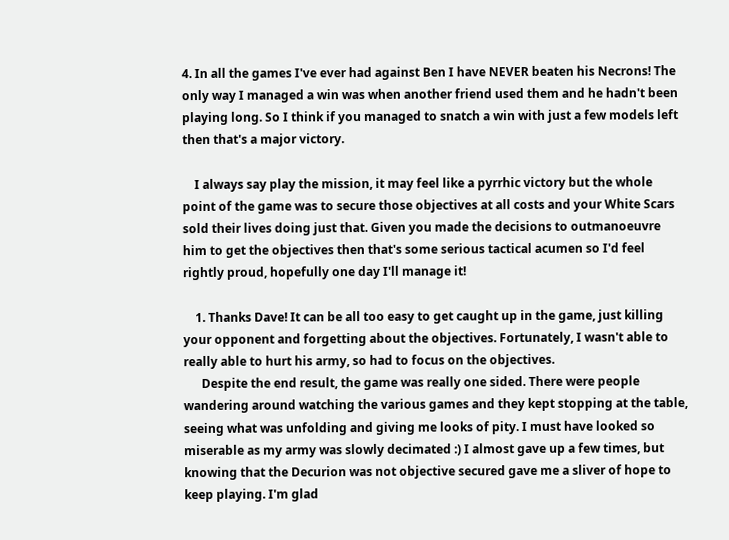4. In all the games I've ever had against Ben I have NEVER beaten his Necrons! The only way I managed a win was when another friend used them and he hadn't been playing long. So I think if you managed to snatch a win with just a few models left then that's a major victory.

    I always say play the mission, it may feel like a pyrrhic victory but the whole point of the game was to secure those objectives at all costs and your White Scars sold their lives doing just that. Given you made the decisions to outmanoeuvre him to get the objectives then that's some serious tactical acumen so I'd feel rightly proud, hopefully one day I'll manage it!

    1. Thanks Dave! It can be all too easy to get caught up in the game, just killing your opponent and forgetting about the objectives. Fortunately, I wasn't able to really able to hurt his army, so had to focus on the objectives.
      Despite the end result, the game was really one sided. There were people wandering around watching the various games and they kept stopping at the table, seeing what was unfolding and giving me looks of pity. I must have looked so miserable as my army was slowly decimated :) I almost gave up a few times, but knowing that the Decurion was not objective secured gave me a sliver of hope to keep playing. I'm glad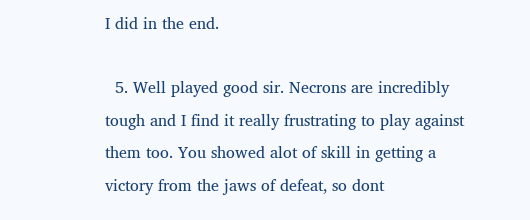I did in the end.

  5. Well played good sir. Necrons are incredibly tough and I find it really frustrating to play against them too. You showed alot of skill in getting a victory from the jaws of defeat, so dont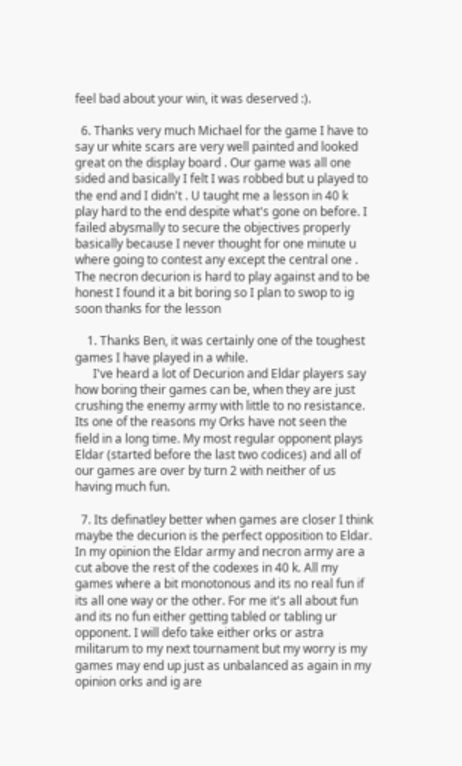feel bad about your win, it was deserved :).

  6. Thanks very much Michael for the game I have to say ur white scars are very well painted and looked great on the display board . Our game was all one sided and basically I felt I was robbed but u played to the end and I didn't . U taught me a lesson in 40 k play hard to the end despite what's gone on before. I failed abysmally to secure the objectives properly basically because I never thought for one minute u where going to contest any except the central one . The necron decurion is hard to play against and to be honest I found it a bit boring so I plan to swop to ig soon thanks for the lesson

    1. Thanks Ben, it was certainly one of the toughest games I have played in a while.
      I've heard a lot of Decurion and Eldar players say how boring their games can be, when they are just crushing the enemy army with little to no resistance. Its one of the reasons my Orks have not seen the field in a long time. My most regular opponent plays Eldar (started before the last two codices) and all of our games are over by turn 2 with neither of us having much fun.

  7. Its definatley better when games are closer I think maybe the decurion is the perfect opposition to Eldar. In my opinion the Eldar army and necron army are a cut above the rest of the codexes in 40 k. All my games where a bit monotonous and its no real fun if its all one way or the other. For me it's all about fun and its no fun either getting tabled or tabling ur opponent. I will defo take either orks or astra militarum to my next tournament but my worry is my games may end up just as unbalanced as again in my opinion orks and ig are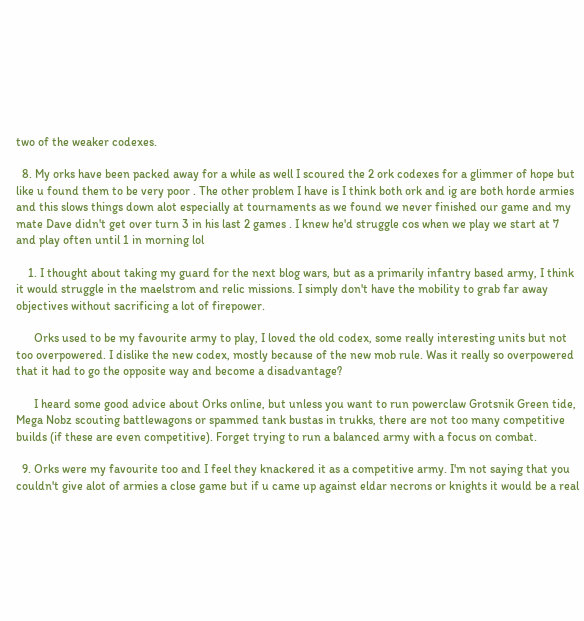two of the weaker codexes.

  8. My orks have been packed away for a while as well I scoured the 2 ork codexes for a glimmer of hope but like u found them to be very poor . The other problem I have is I think both ork and ig are both horde armies and this slows things down alot especially at tournaments as we found we never finished our game and my mate Dave didn't get over turn 3 in his last 2 games . I knew he'd struggle cos when we play we start at 7 and play often until 1 in morning lol

    1. I thought about taking my guard for the next blog wars, but as a primarily infantry based army, I think it would struggle in the maelstrom and relic missions. I simply don't have the mobility to grab far away objectives without sacrificing a lot of firepower.

      Orks used to be my favourite army to play, I loved the old codex, some really interesting units but not too overpowered. I dislike the new codex, mostly because of the new mob rule. Was it really so overpowered that it had to go the opposite way and become a disadvantage?

      I heard some good advice about Orks online, but unless you want to run powerclaw Grotsnik Green tide, Mega Nobz scouting battlewagons or spammed tank bustas in trukks, there are not too many competitive builds (if these are even competitive). Forget trying to run a balanced army with a focus on combat.

  9. Orks were my favourite too and I feel they knackered it as a competitive army. I'm not saying that you couldn't give alot of armies a close game but if u came up against eldar necrons or knights it would be a real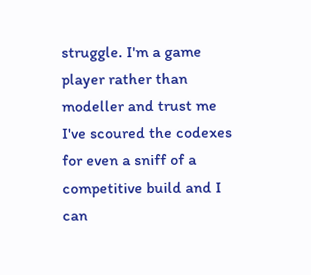struggle. I'm a game player rather than modeller and trust me I've scoured the codexes for even a sniff of a competitive build and I can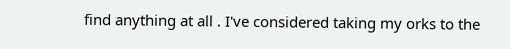find anything at all . I've considered taking my orks to the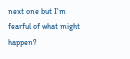next one but I'm fearful of what might happen?